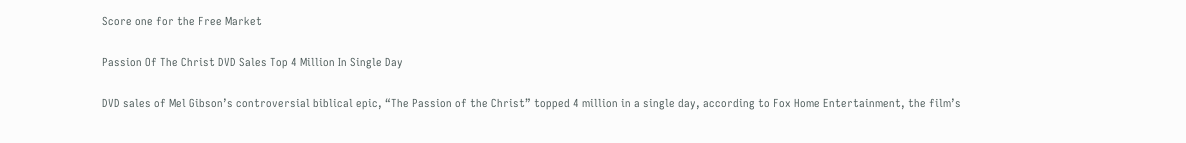Score one for the Free Market

Passion Of The Christ DVD Sales Top 4 Million In Single Day

DVD sales of Mel Gibson’s controversial biblical epic, “The Passion of the Christ” topped 4 million in a single day, according to Fox Home Entertainment, the film’s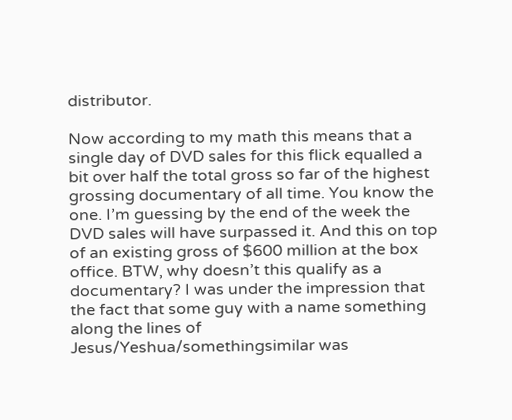distributor.

Now according to my math this means that a single day of DVD sales for this flick equalled a bit over half the total gross so far of the highest grossing documentary of all time. You know the one. I’m guessing by the end of the week the DVD sales will have surpassed it. And this on top of an existing gross of $600 million at the box office. BTW, why doesn’t this qualify as a documentary? I was under the impression that the fact that some guy with a name something along the lines of Jesus/Yeshua/somethingsimilar was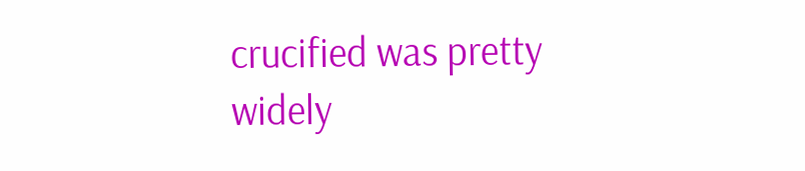crucified was pretty widely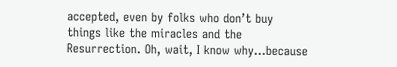accepted, even by folks who don’t buy things like the miracles and the Resurrection. Oh, wait, I know why…because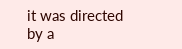it was directed by a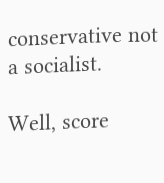conservative not a socialist.

Well, score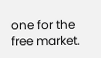one for the free market.